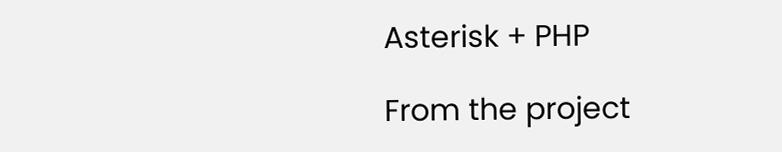Asterisk + PHP

From the project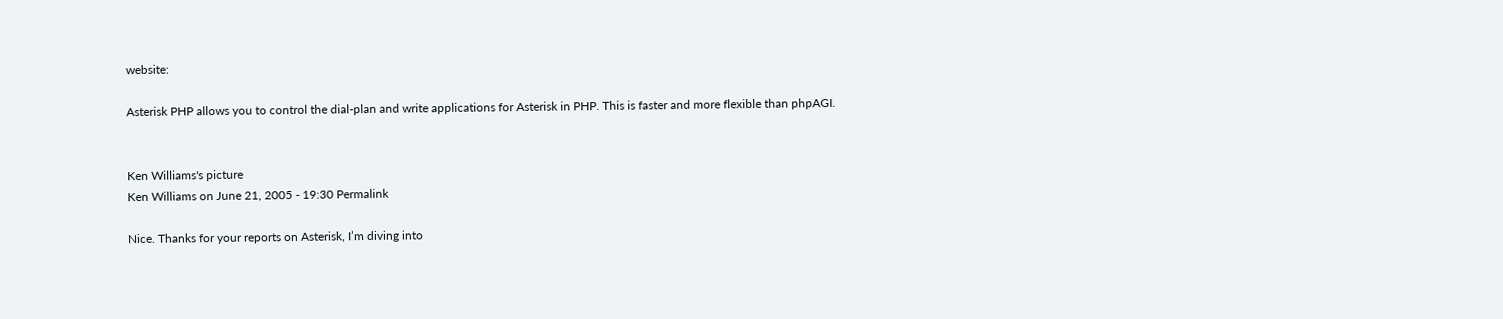website:

Asterisk PHP allows you to control the dial-plan and write applications for Asterisk in PHP. This is faster and more flexible than phpAGI.


Ken Williams's picture
Ken Williams on June 21, 2005 - 19:30 Permalink

Nice. Thanks for your reports on Asterisk, I’m diving into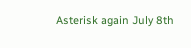Asterisk again July 8th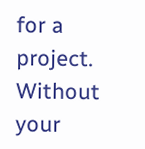for a project. Without your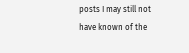posts I may still not have known of the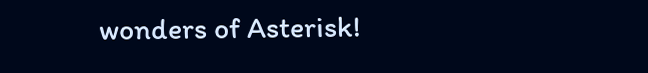wonders of Asterisk!